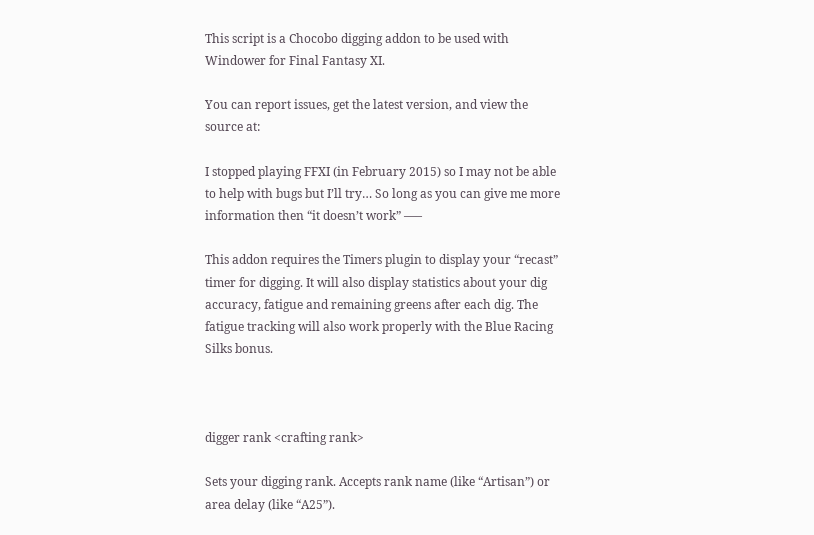This script is a Chocobo digging addon to be used with Windower for Final Fantasy XI.

You can report issues, get the latest version, and view the source at:

I stopped playing FFXI (in February 2015) so I may not be able to help with bugs but I’ll try… So long as you can give me more information then “it doesn’t work” —–

This addon requires the Timers plugin to display your “recast” timer for digging. It will also display statistics about your dig accuracy, fatigue and remaining greens after each dig. The fatigue tracking will also work properly with the Blue Racing Silks bonus.



digger rank <crafting rank>

Sets your digging rank. Accepts rank name (like “Artisan”) or area delay (like “A25”).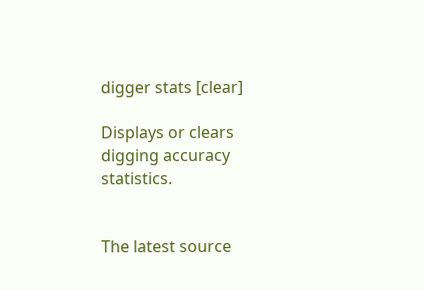digger stats [clear]

Displays or clears digging accuracy statistics.


The latest source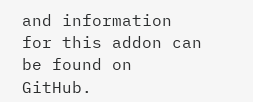and information for this addon can be found on GitHub.